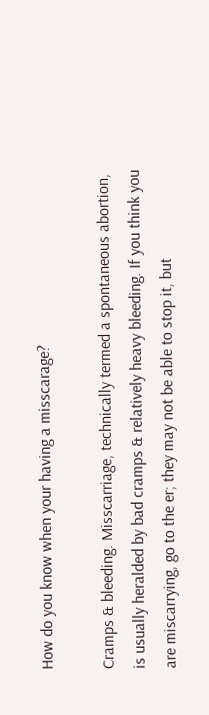How do you know when your having a misscarage?

Cramps & bleeding. Misscarriage, technically termed a spontaneous abortion, is usually heralded by bad cramps & relatively heavy bleeding. If you think you are miscarrying, go to the er; they may not be able to stop it, but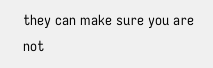they can make sure you are not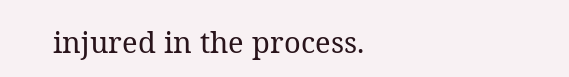injured in the process.